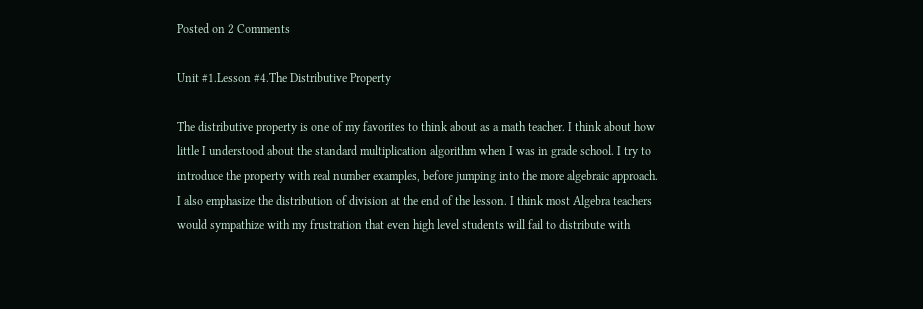Posted on 2 Comments

Unit #1.Lesson #4.The Distributive Property

The distributive property is one of my favorites to think about as a math teacher. I think about how little I understood about the standard multiplication algorithm when I was in grade school. I try to introduce the property with real number examples, before jumping into the more algebraic approach. I also emphasize the distribution of division at the end of the lesson. I think most Algebra teachers would sympathize with my frustration that even high level students will fail to distribute with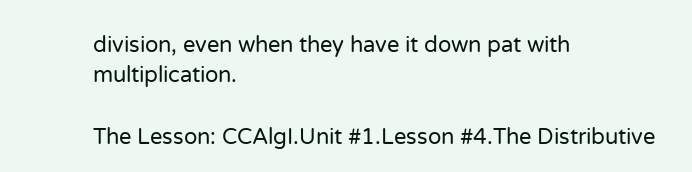division, even when they have it down pat with multiplication.

The Lesson: CCAlgI.Unit #1.Lesson #4.The Distributive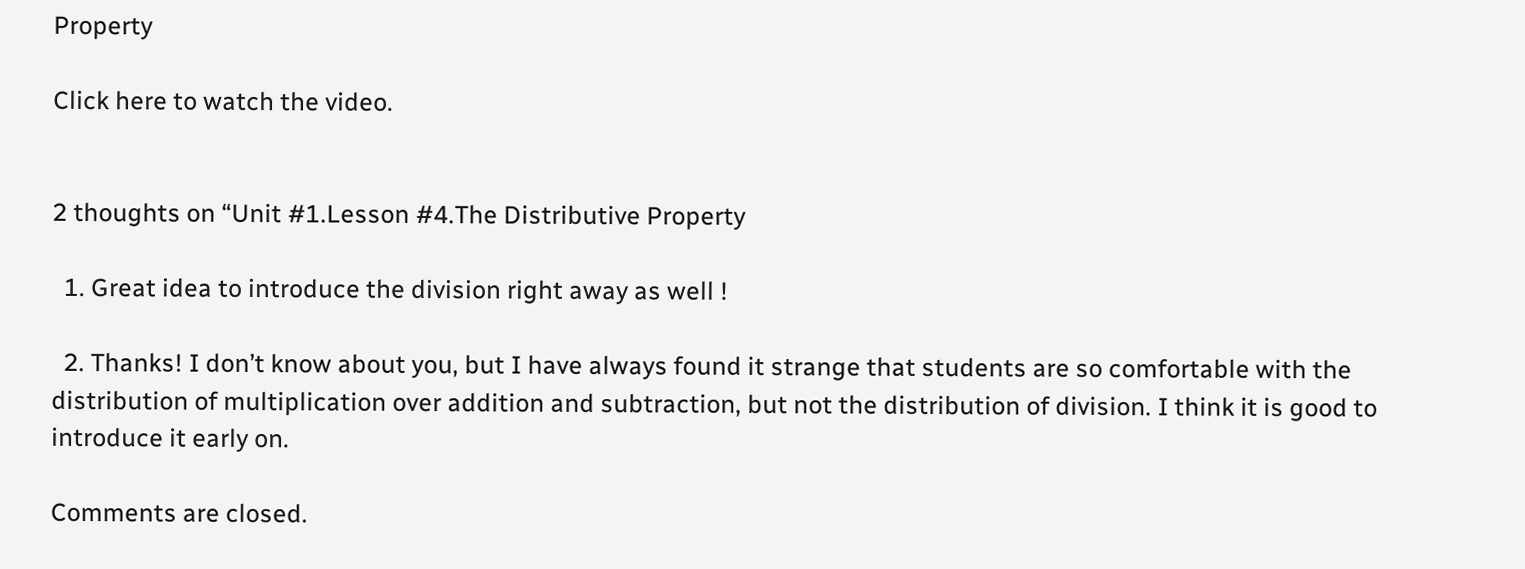Property

Click here to watch the video.


2 thoughts on “Unit #1.Lesson #4.The Distributive Property

  1. Great idea to introduce the division right away as well !

  2. Thanks! I don’t know about you, but I have always found it strange that students are so comfortable with the distribution of multiplication over addition and subtraction, but not the distribution of division. I think it is good to introduce it early on.

Comments are closed.